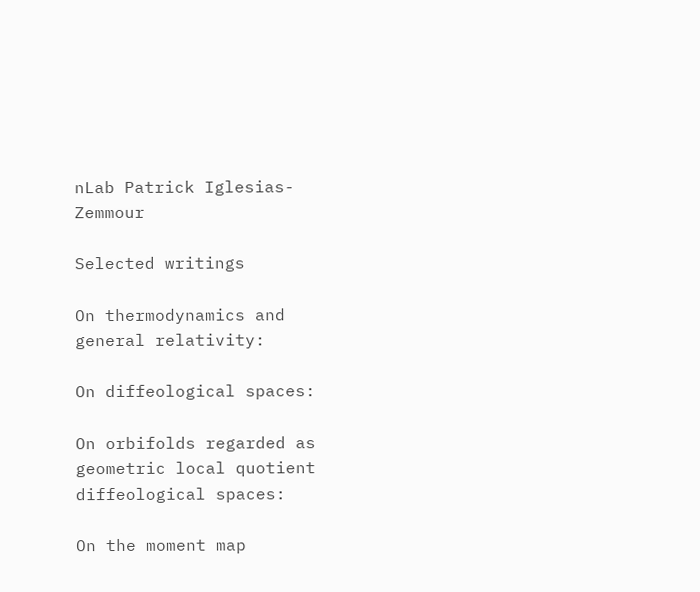nLab Patrick Iglesias-Zemmour

Selected writings

On thermodynamics and general relativity:

On diffeological spaces:

On orbifolds regarded as geometric local quotient diffeological spaces:

On the moment map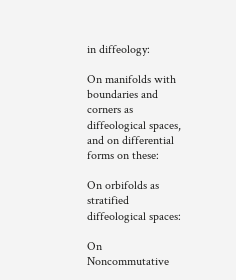in diffeology:

On manifolds with boundaries and corners as diffeological spaces, and on differential forms on these:

On orbifolds as stratified diffeological spaces:

On Noncommutative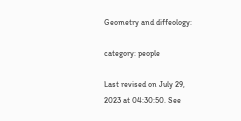Geometry and diffeology:

category: people

Last revised on July 29, 2023 at 04:30:50. See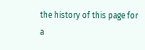the history of this page for a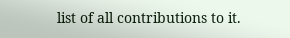list of all contributions to it.